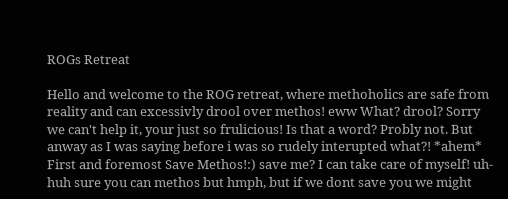ROGs Retreat

Hello and welcome to the ROG retreat, where methoholics are safe from reality and can excessivly drool over methos! eww What? drool? Sorry we can't help it, your just so frulicious! Is that a word? Probly not. But anway as I was saying before i was so rudely interupted what?! *ahem* First and foremost Save Methos!:) save me? I can take care of myself! uh-huh sure you can methos but hmph, but if we dont save you we might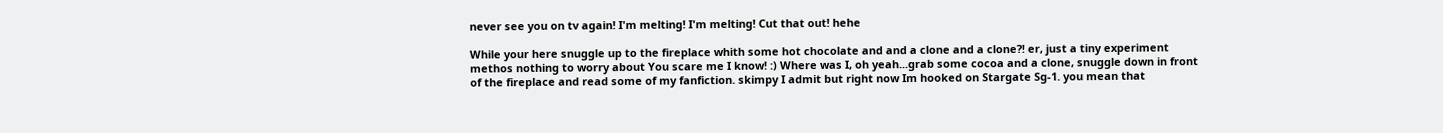never see you on tv again! I'm melting! I'm melting! Cut that out! hehe

While your here snuggle up to the fireplace whith some hot chocolate and and a clone and a clone?! er, just a tiny experiment methos nothing to worry about You scare me I know! :) Where was I, oh yeah...grab some cocoa and a clone, snuggle down in front of the fireplace and read some of my fanfiction. skimpy I admit but right now Im hooked on Stargate Sg-1. you mean that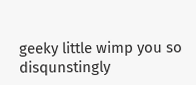geeky little wimp you so disqunstingly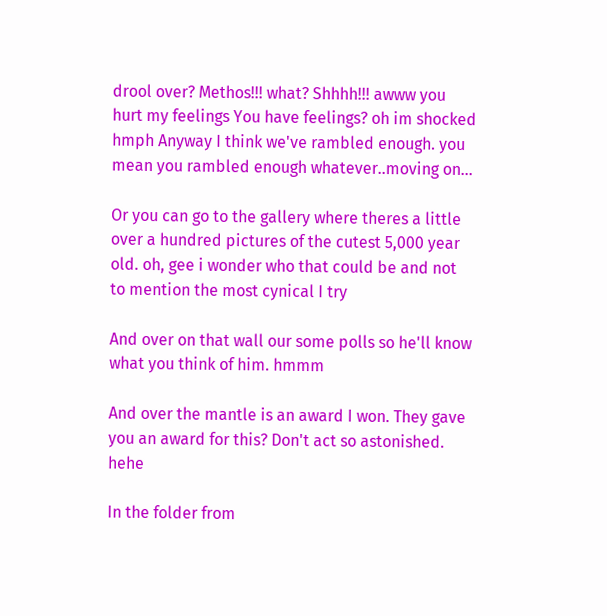drool over? Methos!!! what? Shhhh!!! awww you hurt my feelings You have feelings? oh im shocked hmph Anyway I think we've rambled enough. you mean you rambled enough whatever..moving on...

Or you can go to the gallery where theres a little over a hundred pictures of the cutest 5,000 year old. oh, gee i wonder who that could be and not to mention the most cynical I try

And over on that wall our some polls so he'll know what you think of him. hmmm

And over the mantle is an award I won. They gave you an award for this? Don't act so astonished. hehe

In the folder from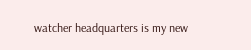watcher headquarters is my new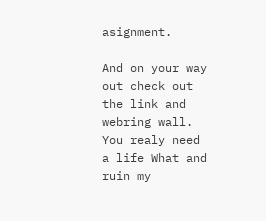asignment.

And on your way out check out the link and webring wall. You realy need a life What and ruin my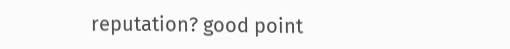reputation? good point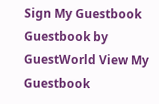Sign My Guestbook Guestbook by GuestWorld View My Guestbook